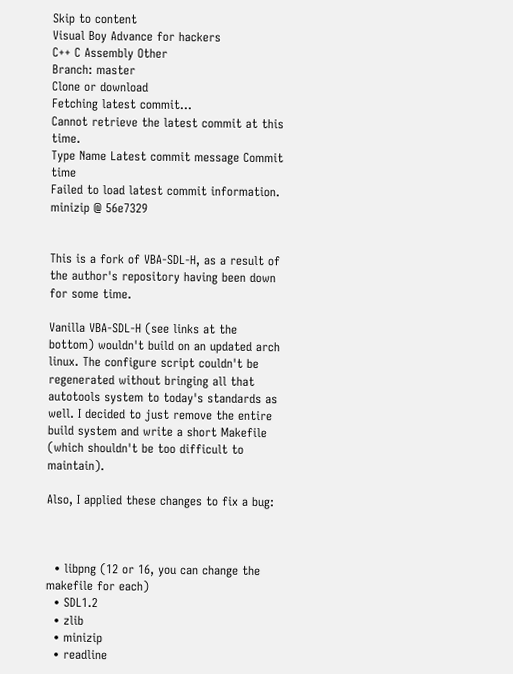Skip to content
Visual Boy Advance for hackers
C++ C Assembly Other
Branch: master
Clone or download
Fetching latest commit…
Cannot retrieve the latest commit at this time.
Type Name Latest commit message Commit time
Failed to load latest commit information.
minizip @ 56e7329


This is a fork of VBA-SDL-H, as a result of the author's repository having been down for some time.

Vanilla VBA-SDL-H (see links at the bottom) wouldn't build on an updated arch linux. The configure script couldn't be regenerated without bringing all that autotools system to today's standards as well. I decided to just remove the entire build system and write a short Makefile (which shouldn't be too difficult to maintain).

Also, I applied these changes to fix a bug:



  • libpng (12 or 16, you can change the makefile for each)
  • SDL1.2
  • zlib
  • minizip
  • readline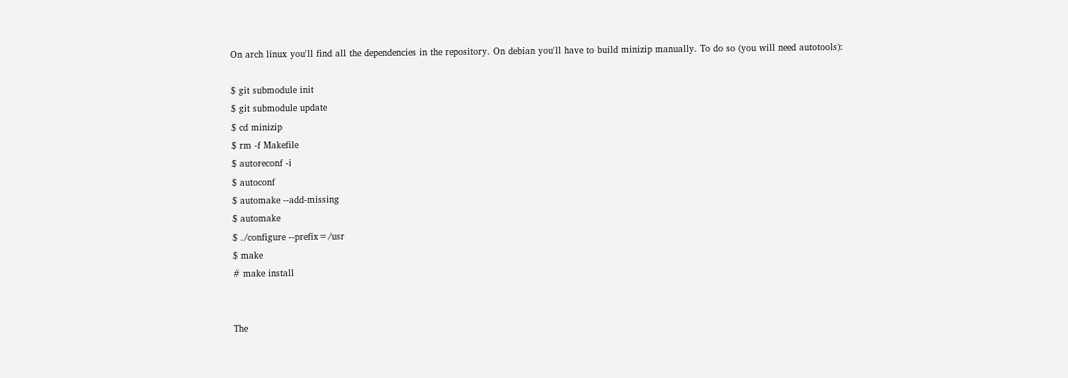On arch linux you'll find all the dependencies in the repository. On debian you'll have to build minizip manually. To do so (you will need autotools):

$ git submodule init
$ git submodule update
$ cd minizip
$ rm -f Makefile
$ autoreconf -i
$ autoconf
$ automake --add-missing
$ automake
$ ./configure --prefix=/usr
$ make
# make install


The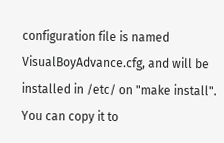configuration file is named VisualBoyAdvance.cfg, and will be installed in /etc/ on "make install". You can copy it to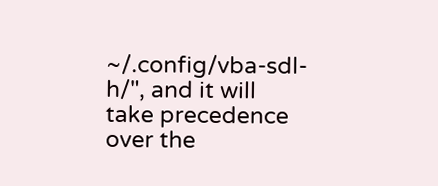~/.config/vba-sdl-h/", and it will take precedence over the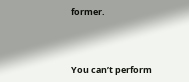former.



You can’t perform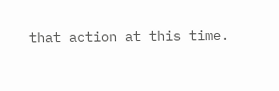that action at this time.